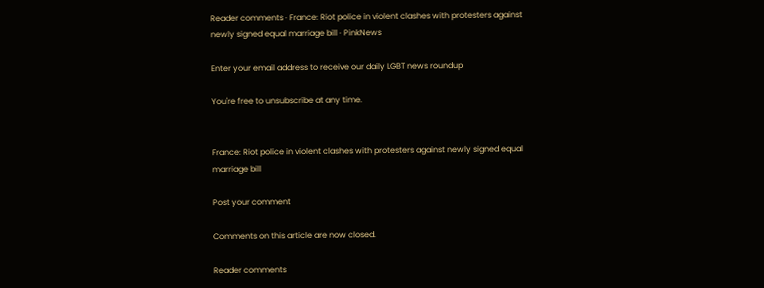Reader comments · France: Riot police in violent clashes with protesters against newly signed equal marriage bill · PinkNews

Enter your email address to receive our daily LGBT news roundup

You're free to unsubscribe at any time.


France: Riot police in violent clashes with protesters against newly signed equal marriage bill

Post your comment

Comments on this article are now closed.

Reader comments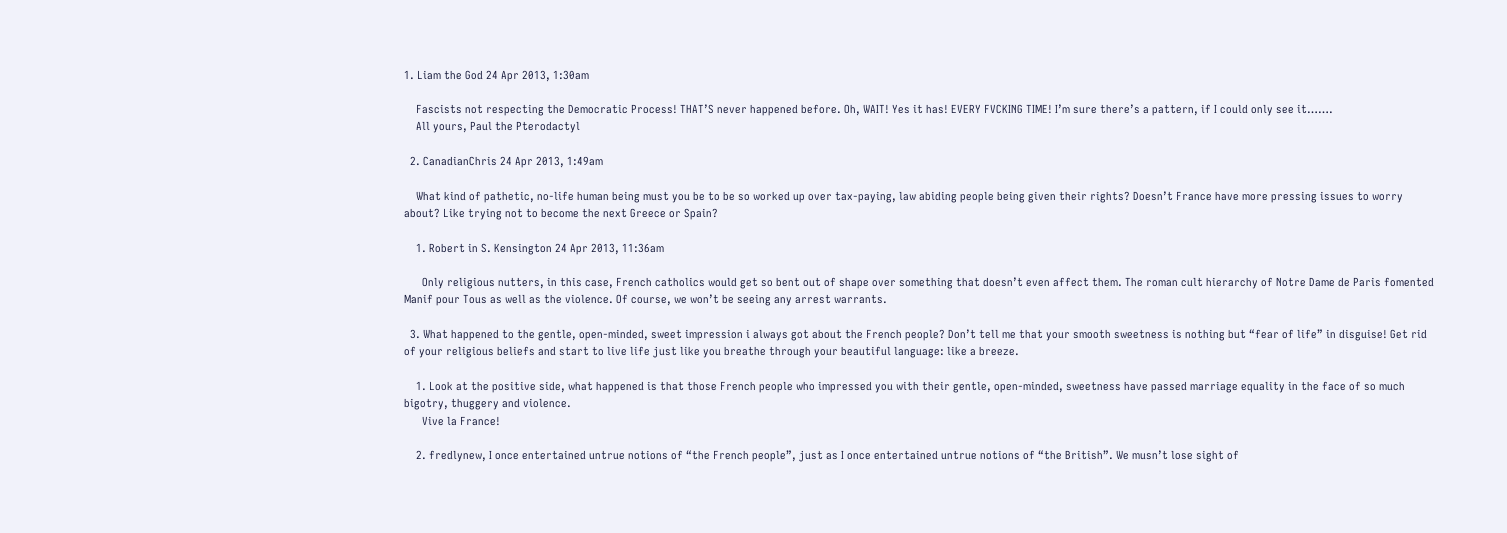1. Liam the God 24 Apr 2013, 1:30am

    Fascists not respecting the Democratic Process! THAT’S never happened before. Oh, WAIT! Yes it has! EVERY FVCKING TIME! I’m sure there’s a pattern, if I could only see it…….
    All yours, Paul the Pterodactyl

  2. CanadianChris 24 Apr 2013, 1:49am

    What kind of pathetic, no-life human being must you be to be so worked up over tax-paying, law abiding people being given their rights? Doesn’t France have more pressing issues to worry about? Like trying not to become the next Greece or Spain?

    1. Robert in S. Kensington 24 Apr 2013, 11:36am

      Only religious nutters, in this case, French catholics would get so bent out of shape over something that doesn’t even affect them. The roman cult hierarchy of Notre Dame de Paris fomented Manif pour Tous as well as the violence. Of course, we won’t be seeing any arrest warrants.

  3. What happened to the gentle, open-minded, sweet impression i always got about the French people? Don’t tell me that your smooth sweetness is nothing but “fear of life” in disguise! Get rid of your religious beliefs and start to live life just like you breathe through your beautiful language: like a breeze.

    1. Look at the positive side, what happened is that those French people who impressed you with their gentle, open-minded, sweetness have passed marriage equality in the face of so much bigotry, thuggery and violence.
      Vive la France!

    2. fredlynew, I once entertained untrue notions of “the French people”, just as I once entertained untrue notions of “the British”. We musn’t lose sight of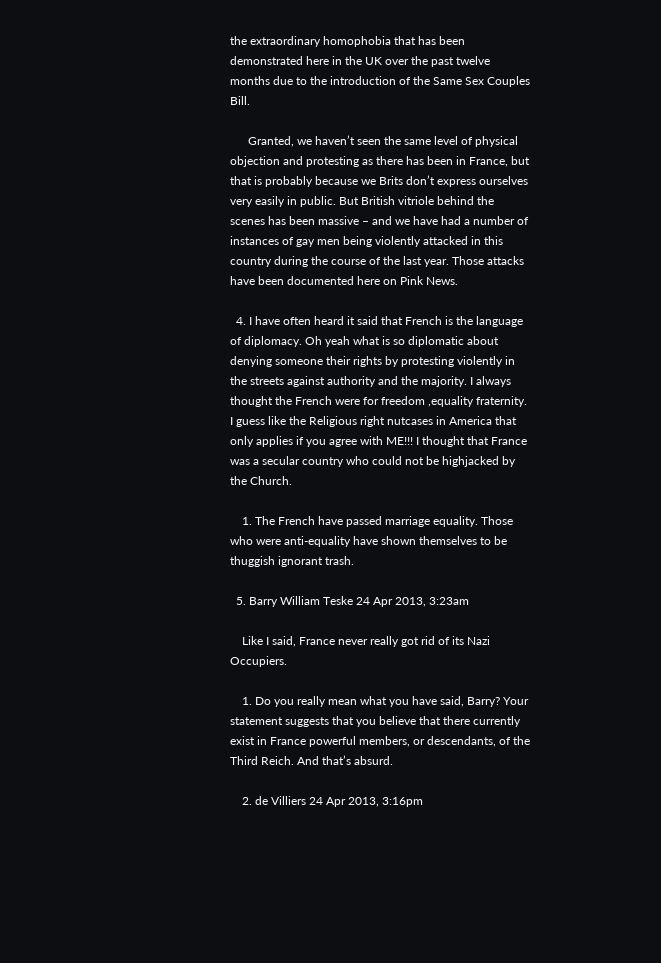the extraordinary homophobia that has been demonstrated here in the UK over the past twelve months due to the introduction of the Same Sex Couples Bill.

      Granted, we haven’t seen the same level of physical objection and protesting as there has been in France, but that is probably because we Brits don’t express ourselves very easily in public. But British vitriole behind the scenes has been massive – and we have had a number of instances of gay men being violently attacked in this country during the course of the last year. Those attacks have been documented here on Pink News.

  4. I have often heard it said that French is the language of diplomacy. Oh yeah what is so diplomatic about denying someone their rights by protesting violently in the streets against authority and the majority. I always thought the French were for freedom ,equality fraternity. I guess like the Religious right nutcases in America that only applies if you agree with ME!!! I thought that France was a secular country who could not be highjacked by the Church.

    1. The French have passed marriage equality. Those who were anti-equality have shown themselves to be thuggish ignorant trash.

  5. Barry William Teske 24 Apr 2013, 3:23am

    Like I said, France never really got rid of its Nazi Occupiers.

    1. Do you really mean what you have said, Barry? Your statement suggests that you believe that there currently exist in France powerful members, or descendants, of the Third Reich. And that’s absurd.

    2. de Villiers 24 Apr 2013, 3:16pm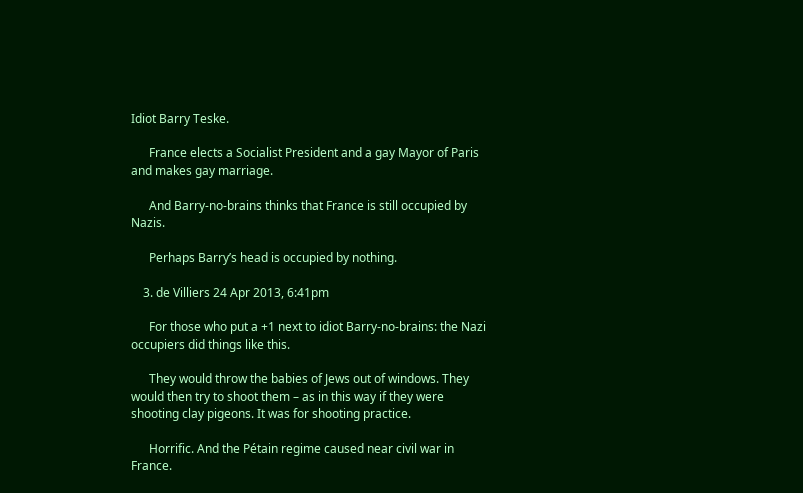Idiot Barry Teske.

      France elects a Socialist President and a gay Mayor of Paris and makes gay marriage.

      And Barry-no-brains thinks that France is still occupied by Nazis.

      Perhaps Barry’s head is occupied by nothing.

    3. de Villiers 24 Apr 2013, 6:41pm

      For those who put a +1 next to idiot Barry-no-brains: the Nazi occupiers did things like this.

      They would throw the babies of Jews out of windows. They would then try to shoot them – as in this way if they were shooting clay pigeons. It was for shooting practice.

      Horrific. And the Pétain regime caused near civil war in France.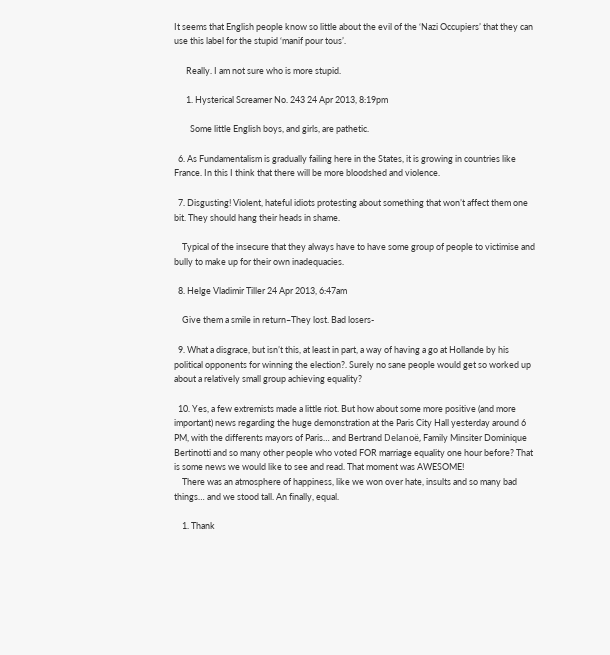It seems that English people know so little about the evil of the ‘Nazi Occupiers’ that they can use this label for the stupid ‘manif pour tous’.

      Really. I am not sure who is more stupid.

      1. Hysterical Screamer No. 243 24 Apr 2013, 8:19pm

        Some little English boys, and girls, are pathetic.

  6. As Fundamentalism is gradually failing here in the States, it is growing in countries like France. In this I think that there will be more bloodshed and violence.

  7. Disgusting! Violent, hateful idiots protesting about something that won’t affect them one bit. They should hang their heads in shame.

    Typical of the insecure that they always have to have some group of people to victimise and bully to make up for their own inadequacies.

  8. Helge Vladimir Tiller 24 Apr 2013, 6:47am

    Give them a smile in return–They lost. Bad losers-

  9. What a disgrace, but isn’t this, at least in part, a way of having a go at Hollande by his political opponents for winning the election?. Surely no sane people would get so worked up about a relatively small group achieving equality?

  10. Yes, a few extremists made a little riot. But how about some more positive (and more important) news regarding the huge demonstration at the Paris City Hall yesterday around 6 PM, with the differents mayors of Paris… and Bertrand Delanoë, Family Minsiter Dominique Bertinotti and so many other people who voted FOR marriage equality one hour before? That is some news we would like to see and read. That moment was AWESOME!
    There was an atmosphere of happiness, like we won over hate, insults and so many bad things… and we stood tall. An finally, equal.

    1. Thank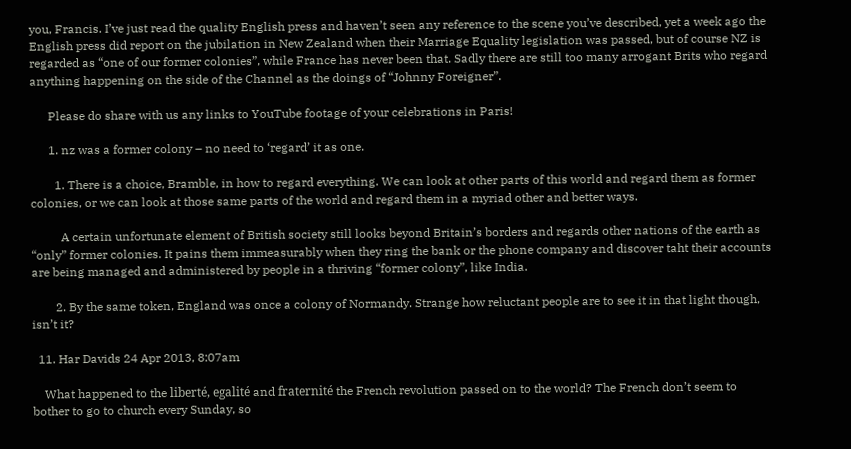you, Francis. I’ve just read the quality English press and haven’t seen any reference to the scene you’ve described, yet a week ago the English press did report on the jubilation in New Zealand when their Marriage Equality legislation was passed, but of course NZ is regarded as “one of our former colonies”, while France has never been that. Sadly there are still too many arrogant Brits who regard anything happening on the side of the Channel as the doings of “Johnny Foreigner”.

      Please do share with us any links to YouTube footage of your celebrations in Paris!

      1. nz was a former colony – no need to ‘regard’ it as one.

        1. There is a choice, Bramble, in how to regard everything. We can look at other parts of this world and regard them as former colonies, or we can look at those same parts of the world and regard them in a myriad other and better ways.

          A certain unfortunate element of British society still looks beyond Britain’s borders and regards other nations of the earth as “only” former colonies. It pains them immeasurably when they ring the bank or the phone company and discover taht their accounts are being managed and administered by people in a thriving “former colony”, like India.

        2. By the same token, England was once a colony of Normandy. Strange how reluctant people are to see it in that light though, isn’t it?

  11. Har Davids 24 Apr 2013, 8:07am

    What happened to the liberté, egalité and fraternité the French revolution passed on to the world? The French don’t seem to bother to go to church every Sunday, so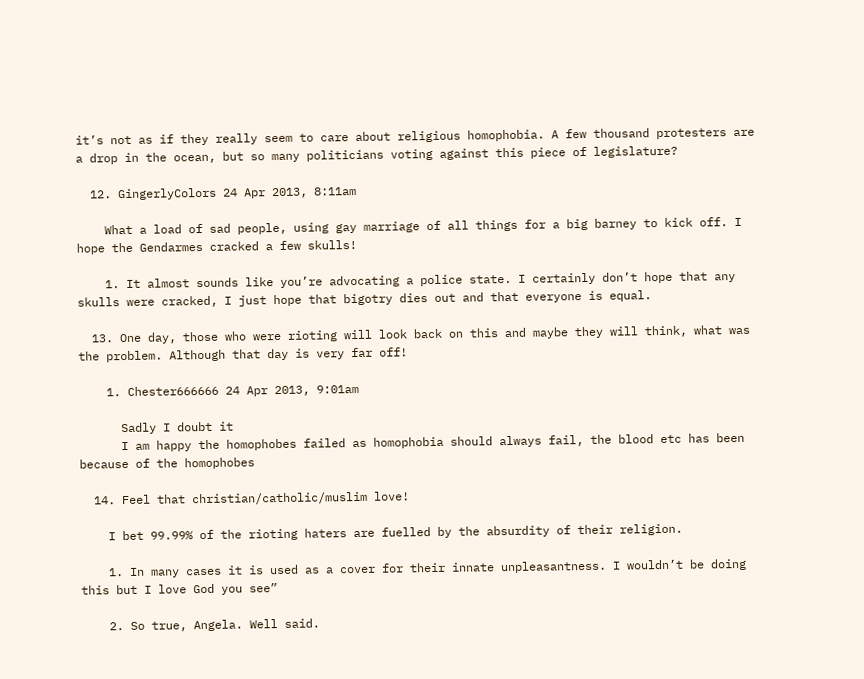it’s not as if they really seem to care about religious homophobia. A few thousand protesters are a drop in the ocean, but so many politicians voting against this piece of legislature?

  12. GingerlyColors 24 Apr 2013, 8:11am

    What a load of sad people, using gay marriage of all things for a big barney to kick off. I hope the Gendarmes cracked a few skulls!

    1. It almost sounds like you’re advocating a police state. I certainly don’t hope that any skulls were cracked, I just hope that bigotry dies out and that everyone is equal.

  13. One day, those who were rioting will look back on this and maybe they will think, what was the problem. Although that day is very far off!

    1. Chester666666 24 Apr 2013, 9:01am

      Sadly I doubt it
      I am happy the homophobes failed as homophobia should always fail, the blood etc has been because of the homophobes

  14. Feel that christian/catholic/muslim love!

    I bet 99.99% of the rioting haters are fuelled by the absurdity of their religion.

    1. In many cases it is used as a cover for their innate unpleasantness. I wouldn’t be doing this but I love God you see”

    2. So true, Angela. Well said.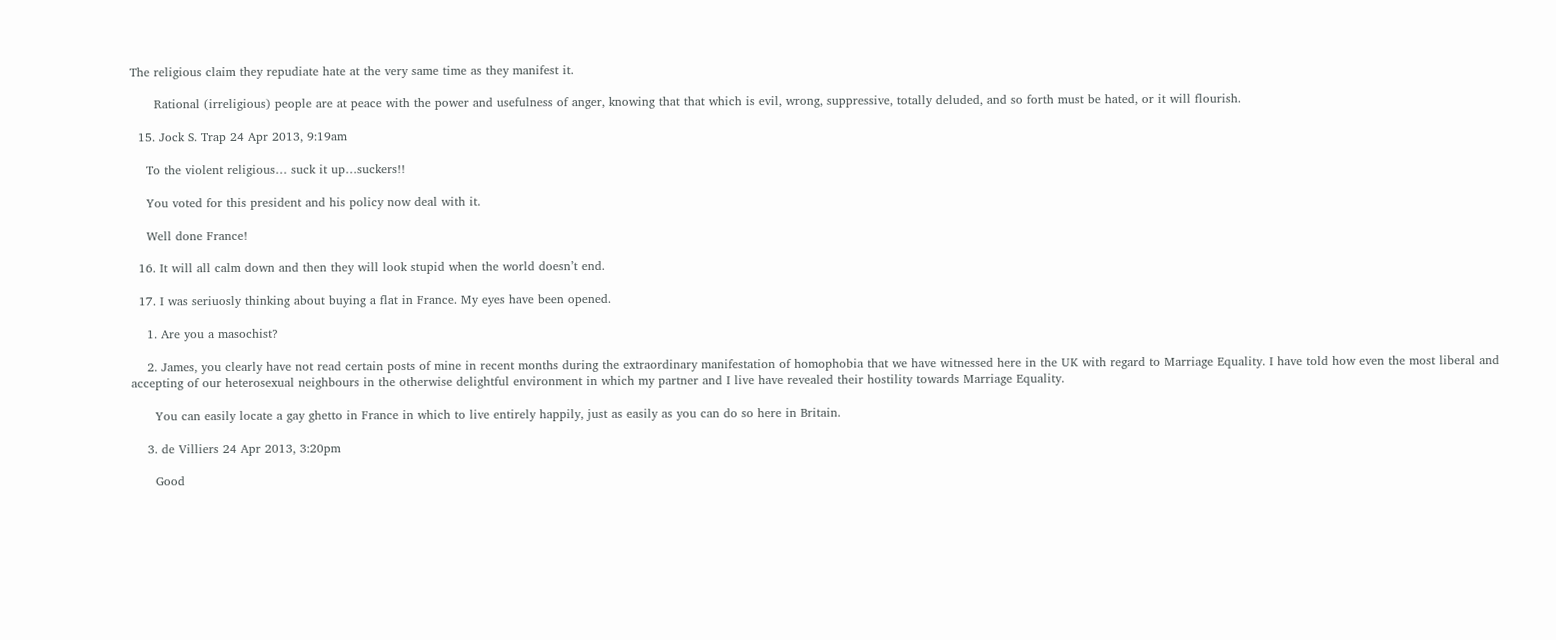The religious claim they repudiate hate at the very same time as they manifest it.

      Rational (irreligious) people are at peace with the power and usefulness of anger, knowing that that which is evil, wrong, suppressive, totally deluded, and so forth must be hated, or it will flourish.

  15. Jock S. Trap 24 Apr 2013, 9:19am

    To the violent religious… suck it up…suckers!!

    You voted for this president and his policy now deal with it.

    Well done France!

  16. It will all calm down and then they will look stupid when the world doesn’t end.

  17. I was seriuosly thinking about buying a flat in France. My eyes have been opened.

    1. Are you a masochist?

    2. James, you clearly have not read certain posts of mine in recent months during the extraordinary manifestation of homophobia that we have witnessed here in the UK with regard to Marriage Equality. I have told how even the most liberal and accepting of our heterosexual neighbours in the otherwise delightful environment in which my partner and I live have revealed their hostility towards Marriage Equality.

      You can easily locate a gay ghetto in France in which to live entirely happily, just as easily as you can do so here in Britain.

    3. de Villiers 24 Apr 2013, 3:20pm

      Good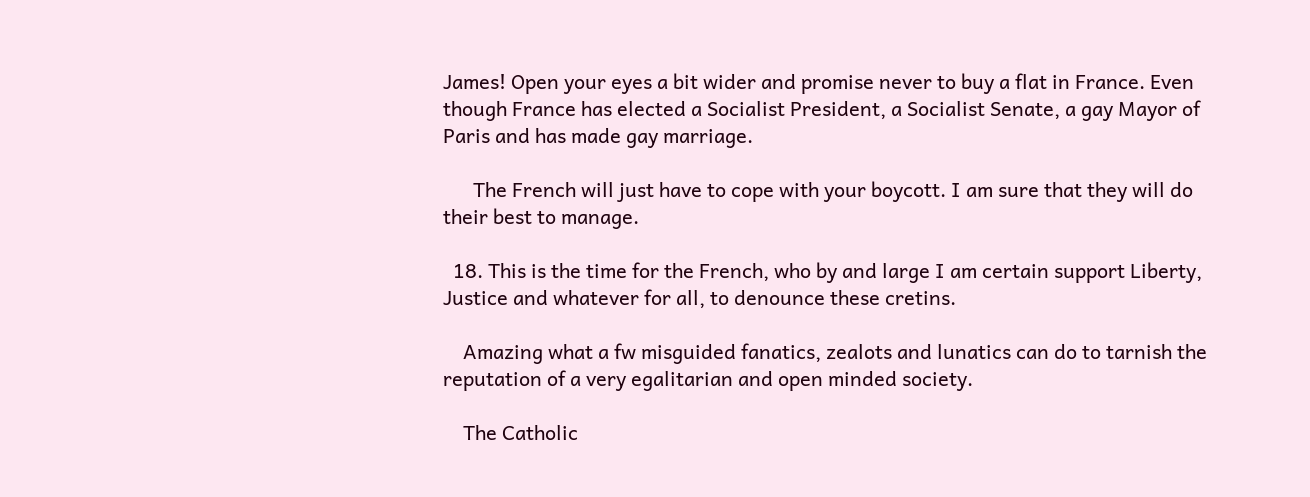James! Open your eyes a bit wider and promise never to buy a flat in France. Even though France has elected a Socialist President, a Socialist Senate, a gay Mayor of Paris and has made gay marriage.

      The French will just have to cope with your boycott. I am sure that they will do their best to manage.

  18. This is the time for the French, who by and large I am certain support Liberty, Justice and whatever for all, to denounce these cretins.

    Amazing what a fw misguided fanatics, zealots and lunatics can do to tarnish the reputation of a very egalitarian and open minded society.

    The Catholic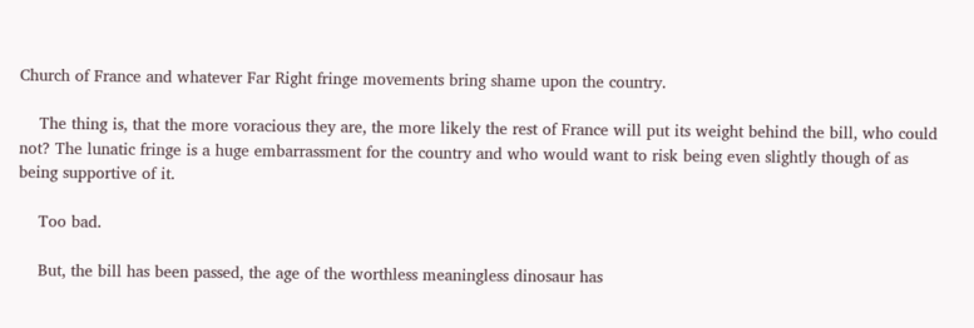Church of France and whatever Far Right fringe movements bring shame upon the country.

    The thing is, that the more voracious they are, the more likely the rest of France will put its weight behind the bill, who could not? The lunatic fringe is a huge embarrassment for the country and who would want to risk being even slightly though of as being supportive of it.

    Too bad.

    But, the bill has been passed, the age of the worthless meaningless dinosaur has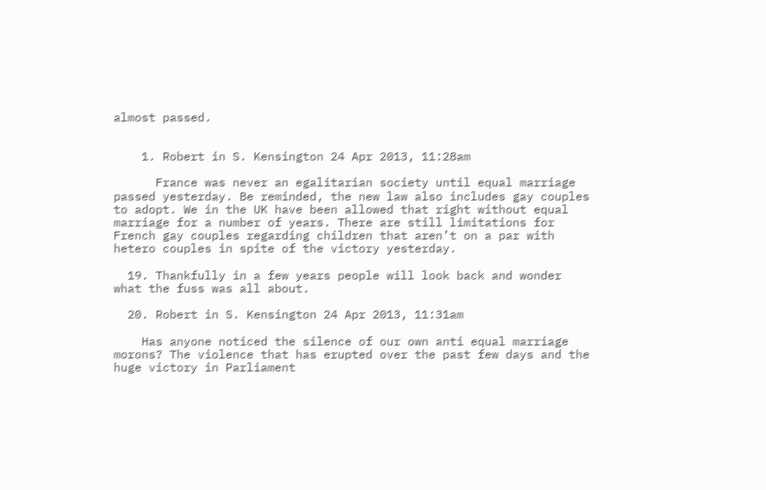almost passed.


    1. Robert in S. Kensington 24 Apr 2013, 11:28am

      France was never an egalitarian society until equal marriage passed yesterday. Be reminded, the new law also includes gay couples to adopt. We in the UK have been allowed that right without equal marriage for a number of years. There are still limitations for French gay couples regarding children that aren’t on a par with hetero couples in spite of the victory yesterday.

  19. Thankfully in a few years people will look back and wonder what the fuss was all about.

  20. Robert in S. Kensington 24 Apr 2013, 11:31am

    Has anyone noticed the silence of our own anti equal marriage morons? The violence that has erupted over the past few days and the huge victory in Parliament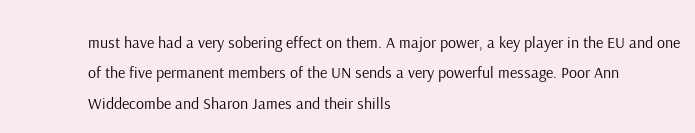must have had a very sobering effect on them. A major power, a key player in the EU and one of the five permanent members of the UN sends a very powerful message. Poor Ann Widdecombe and Sharon James and their shills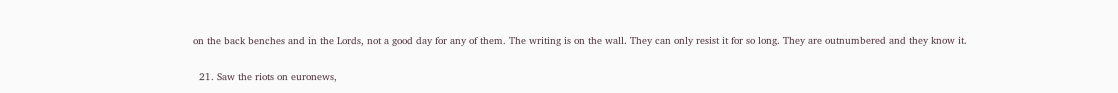on the back benches and in the Lords, not a good day for any of them. The writing is on the wall. They can only resist it for so long. They are outnumbered and they know it.

  21. Saw the riots on euronews,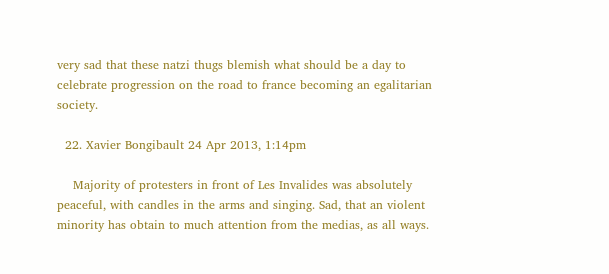very sad that these natzi thugs blemish what should be a day to celebrate progression on the road to france becoming an egalitarian society.

  22. Xavier Bongibault 24 Apr 2013, 1:14pm

    Majority of protesters in front of Les Invalides was absolutely peaceful, with candles in the arms and singing. Sad, that an violent minority has obtain to much attention from the medias, as all ways.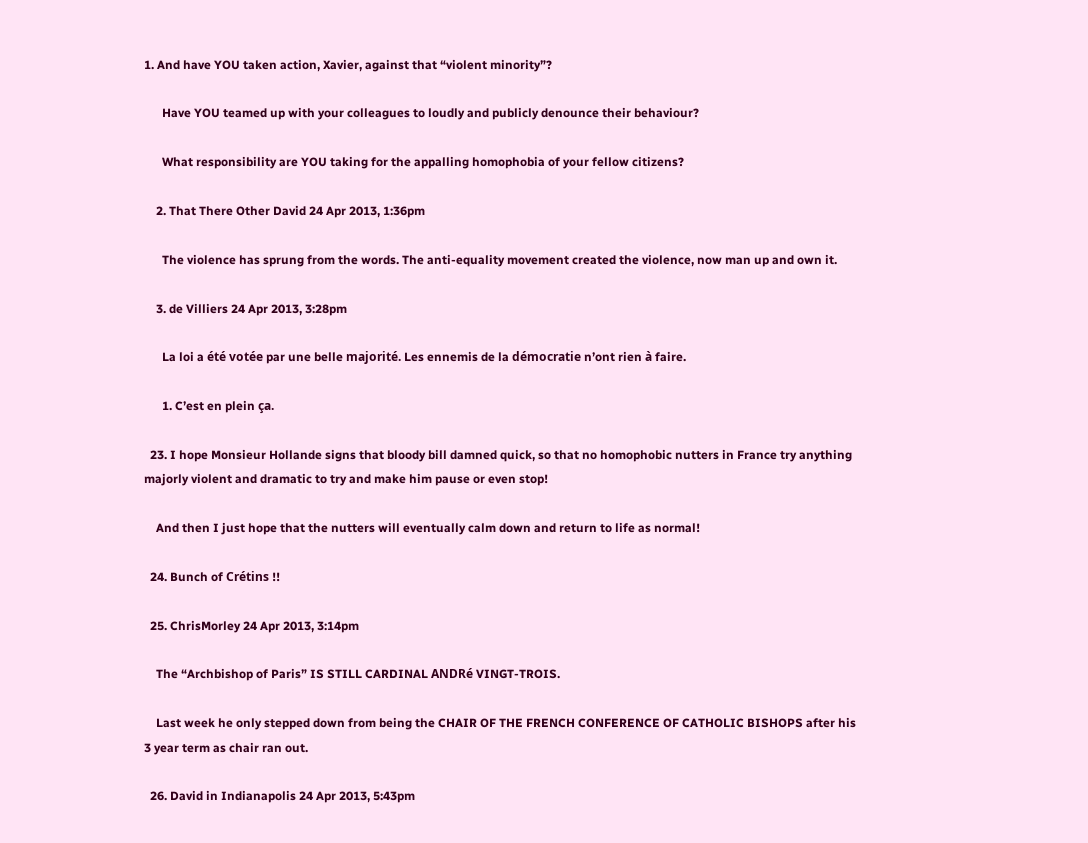1. And have YOU taken action, Xavier, against that “violent minority”?

      Have YOU teamed up with your colleagues to loudly and publicly denounce their behaviour?

      What responsibility are YOU taking for the appalling homophobia of your fellow citizens?

    2. That There Other David 24 Apr 2013, 1:36pm

      The violence has sprung from the words. The anti-equality movement created the violence, now man up and own it.

    3. de Villiers 24 Apr 2013, 3:28pm

      La loi a été votée par une belle majorité. Les ennemis de la démocratie n’ont rien à faire.

      1. C’est en plein ça.

  23. I hope Monsieur Hollande signs that bloody bill damned quick, so that no homophobic nutters in France try anything majorly violent and dramatic to try and make him pause or even stop!

    And then I just hope that the nutters will eventually calm down and return to life as normal!

  24. Bunch of Crétins !!

  25. ChrisMorley 24 Apr 2013, 3:14pm

    The “Archbishop of Paris” IS STILL CARDINAL ANDRé VINGT-TROIS.

    Last week he only stepped down from being the CHAIR OF THE FRENCH CONFERENCE OF CATHOLIC BISHOPS after his 3 year term as chair ran out.

  26. David in Indianapolis 24 Apr 2013, 5:43pm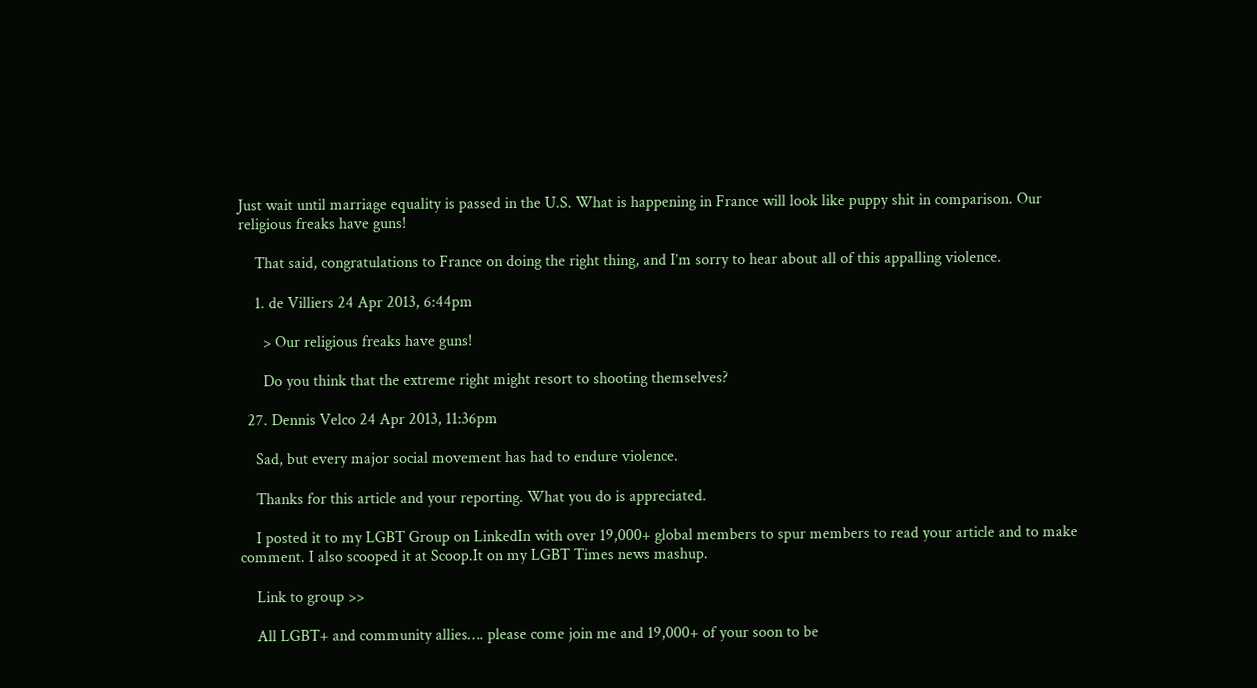Just wait until marriage equality is passed in the U.S. What is happening in France will look like puppy shit in comparison. Our religious freaks have guns!

    That said, congratulations to France on doing the right thing, and I’m sorry to hear about all of this appalling violence.

    1. de Villiers 24 Apr 2013, 6:44pm

      > Our religious freaks have guns!

      Do you think that the extreme right might resort to shooting themselves?

  27. Dennis Velco 24 Apr 2013, 11:36pm

    Sad, but every major social movement has had to endure violence.

    Thanks for this article and your reporting. What you do is appreciated.

    I posted it to my LGBT Group on LinkedIn with over 19,000+ global members to spur members to read your article and to make comment. I also scooped it at Scoop.It on my LGBT Times news mashup.

    Link to group >>

    All LGBT+ and community allies…. please come join me and 19,000+ of your soon to be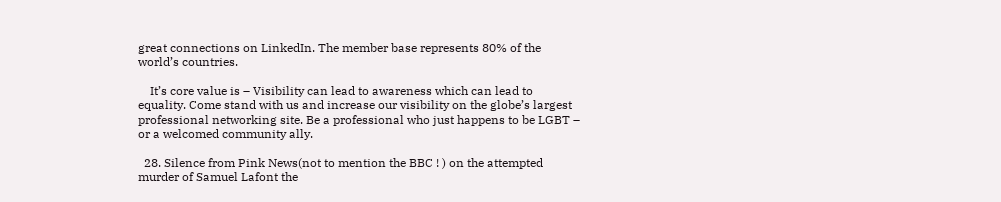great connections on LinkedIn. The member base represents 80% of the world’s countries.

    It’s core value is – Visibility can lead to awareness which can lead to equality. Come stand with us and increase our visibility on the globe’s largest professional networking site. Be a professional who just happens to be LGBT – or a welcomed community ally.

  28. Silence from Pink News(not to mention the BBC ! ) on the attempted murder of Samuel Lafont the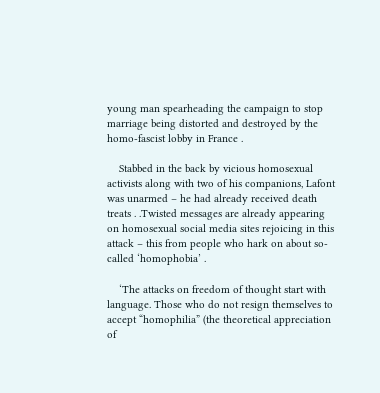young man spearheading the campaign to stop marriage being distorted and destroyed by the homo-fascist lobby in France .

    Stabbed in the back by vicious homosexual activists along with two of his companions, Lafont was unarmed – he had already received death treats . .Twisted messages are already appearing on homosexual social media sites rejoicing in this attack – this from people who hark on about so-called ‘homophobia’ .

    ‘The attacks on freedom of thought start with language. Those who do not resign themselves to accept “homophilia” (the theoretical appreciation of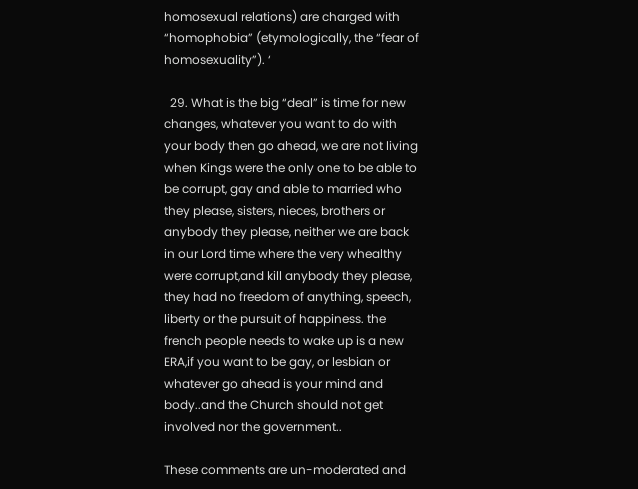homosexual relations) are charged with “homophobia” (etymologically, the “fear of homosexuality”). ‘

  29. What is the big “deal” is time for new changes, whatever you want to do with your body then go ahead, we are not living when Kings were the only one to be able to be corrupt, gay and able to married who they please, sisters, nieces, brothers or anybody they please, neither we are back in our Lord time where the very whealthy were corrupt,and kill anybody they please, they had no freedom of anything, speech, liberty or the pursuit of happiness. the french people needs to wake up is a new ERA,if you want to be gay, or lesbian or whatever go ahead is your mind and body..and the Church should not get involved nor the government..

These comments are un-moderated and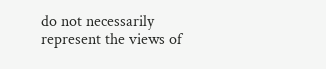do not necessarily represent the views of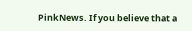PinkNews. If you believe that a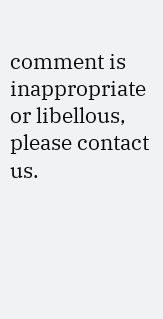comment is inappropriate or libellous, please contact us.